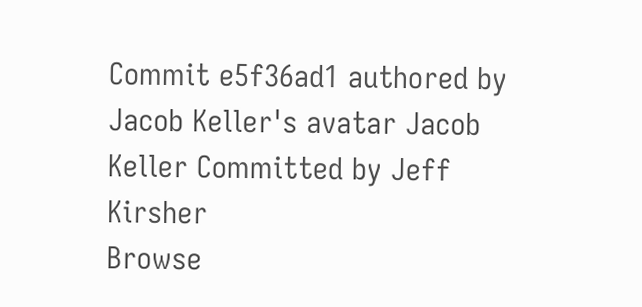Commit e5f36ad1 authored by Jacob Keller's avatar Jacob Keller Committed by Jeff Kirsher
Browse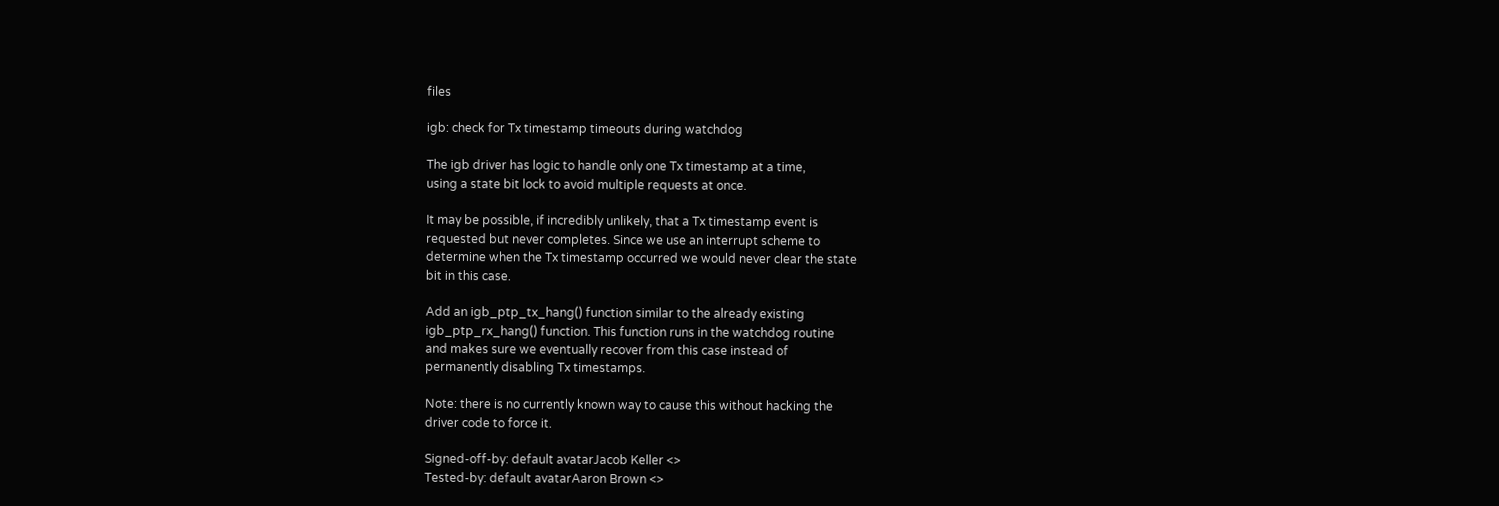files

igb: check for Tx timestamp timeouts during watchdog

The igb driver has logic to handle only one Tx timestamp at a time,
using a state bit lock to avoid multiple requests at once.

It may be possible, if incredibly unlikely, that a Tx timestamp event is
requested but never completes. Since we use an interrupt scheme to
determine when the Tx timestamp occurred we would never clear the state
bit in this case.

Add an igb_ptp_tx_hang() function similar to the already existing
igb_ptp_rx_hang() function. This function runs in the watchdog routine
and makes sure we eventually recover from this case instead of
permanently disabling Tx timestamps.

Note: there is no currently known way to cause this without hacking the
driver code to force it.

Signed-off-by: default avatarJacob Keller <>
Tested-by: default avatarAaron Brown <>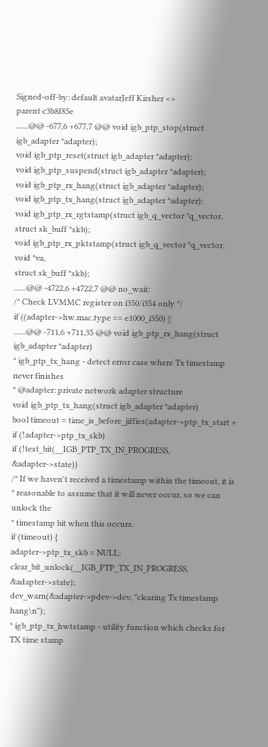Signed-off-by: default avatarJeff Kirsher <>
parent c3b8f85e
......@@ -677,6 +677,7 @@ void igb_ptp_stop(struct igb_adapter *adapter);
void igb_ptp_reset(struct igb_adapter *adapter);
void igb_ptp_suspend(struct igb_adapter *adapter);
void igb_ptp_rx_hang(struct igb_adapter *adapter);
void igb_ptp_tx_hang(struct igb_adapter *adapter);
void igb_ptp_rx_rgtstamp(struct igb_q_vector *q_vector, struct sk_buff *skb);
void igb_ptp_rx_pktstamp(struct igb_q_vector *q_vector, void *va,
struct sk_buff *skb);
......@@ -4722,6 +4722,7 @@ no_wait:
/* Check LVMMC register on i350/i354 only */
if ((adapter->hw.mac.type == e1000_i350) ||
......@@ -711,6 +711,35 @@ void igb_ptp_rx_hang(struct igb_adapter *adapter)
* igb_ptp_tx_hang - detect error case where Tx timestamp never finishes
* @adapter: private network adapter structure
void igb_ptp_tx_hang(struct igb_adapter *adapter)
bool timeout = time_is_before_jiffies(adapter->ptp_tx_start +
if (!adapter->ptp_tx_skb)
if (!test_bit(__IGB_PTP_TX_IN_PROGRESS, &adapter->state))
/* If we haven't received a timestamp within the timeout, it is
* reasonable to assume that it will never occur, so we can unlock the
* timestamp bit when this occurs.
if (timeout) {
adapter->ptp_tx_skb = NULL;
clear_bit_unlock(__IGB_PTP_TX_IN_PROGRESS, &adapter->state);
dev_warn(&adapter->pdev->dev, "clearing Tx timestamp hang\n");
* igb_ptp_tx_hwtstamp - utility function which checks for TX time stamp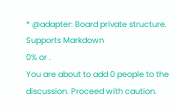* @adapter: Board private structure.
Supports Markdown
0% or .
You are about to add 0 people to the discussion. Proceed with caution.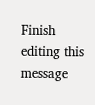Finish editing this message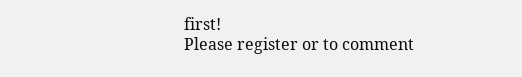first!
Please register or to comment